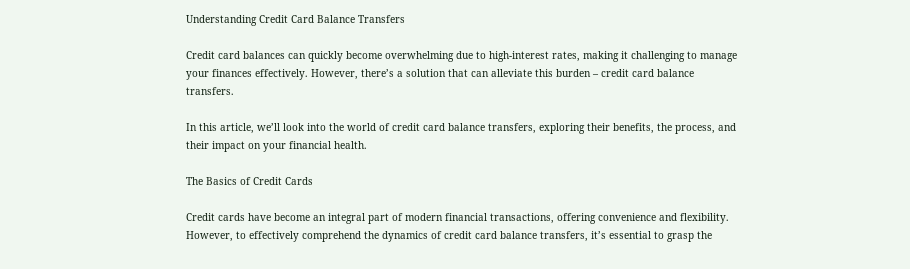Understanding Credit Card Balance Transfers

Credit card balances can quickly become overwhelming due to high-interest rates, making it challenging to manage your finances effectively. However, there’s a solution that can alleviate this burden – credit card balance transfers.

In this article, we’ll look into the world of credit card balance transfers, exploring their benefits, the process, and their impact on your financial health.

The Basics of Credit Cards

Credit cards have become an integral part of modern financial transactions, offering convenience and flexibility. However, to effectively comprehend the dynamics of credit card balance transfers, it’s essential to grasp the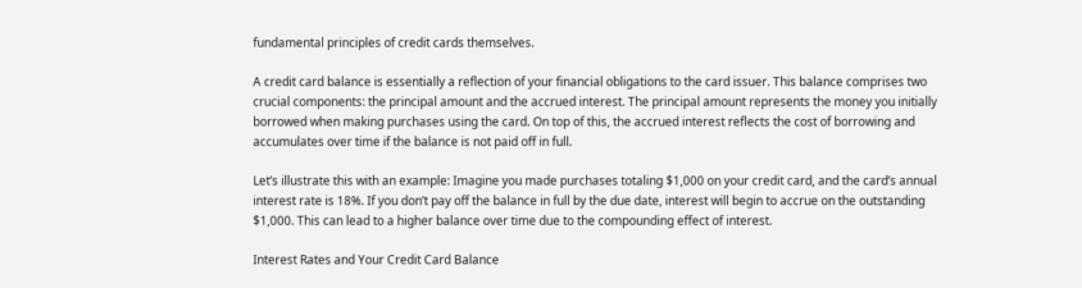fundamental principles of credit cards themselves.

A credit card balance is essentially a reflection of your financial obligations to the card issuer. This balance comprises two crucial components: the principal amount and the accrued interest. The principal amount represents the money you initially borrowed when making purchases using the card. On top of this, the accrued interest reflects the cost of borrowing and accumulates over time if the balance is not paid off in full.

Let’s illustrate this with an example: Imagine you made purchases totaling $1,000 on your credit card, and the card’s annual interest rate is 18%. If you don’t pay off the balance in full by the due date, interest will begin to accrue on the outstanding $1,000. This can lead to a higher balance over time due to the compounding effect of interest.

Interest Rates and Your Credit Card Balance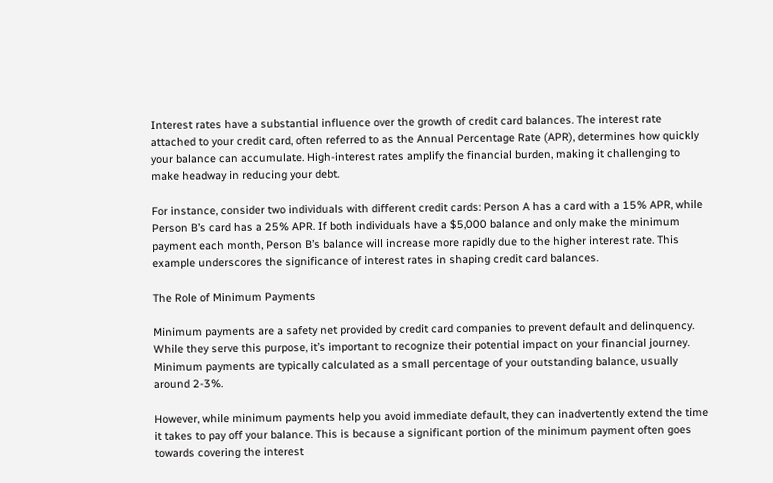Interest rates have a substantial influence over the growth of credit card balances. The interest rate attached to your credit card, often referred to as the Annual Percentage Rate (APR), determines how quickly your balance can accumulate. High-interest rates amplify the financial burden, making it challenging to make headway in reducing your debt.

For instance, consider two individuals with different credit cards: Person A has a card with a 15% APR, while Person B’s card has a 25% APR. If both individuals have a $5,000 balance and only make the minimum payment each month, Person B’s balance will increase more rapidly due to the higher interest rate. This example underscores the significance of interest rates in shaping credit card balances.

The Role of Minimum Payments

Minimum payments are a safety net provided by credit card companies to prevent default and delinquency. While they serve this purpose, it’s important to recognize their potential impact on your financial journey. Minimum payments are typically calculated as a small percentage of your outstanding balance, usually around 2-3%.

However, while minimum payments help you avoid immediate default, they can inadvertently extend the time it takes to pay off your balance. This is because a significant portion of the minimum payment often goes towards covering the interest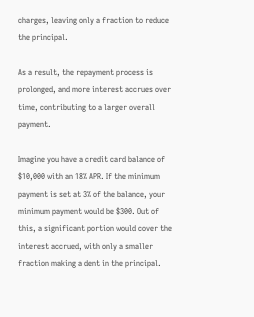charges, leaving only a fraction to reduce the principal.

As a result, the repayment process is prolonged, and more interest accrues over time, contributing to a larger overall payment.

Imagine you have a credit card balance of $10,000 with an 18% APR. If the minimum payment is set at 3% of the balance, your minimum payment would be $300. Out of this, a significant portion would cover the interest accrued, with only a smaller fraction making a dent in the principal.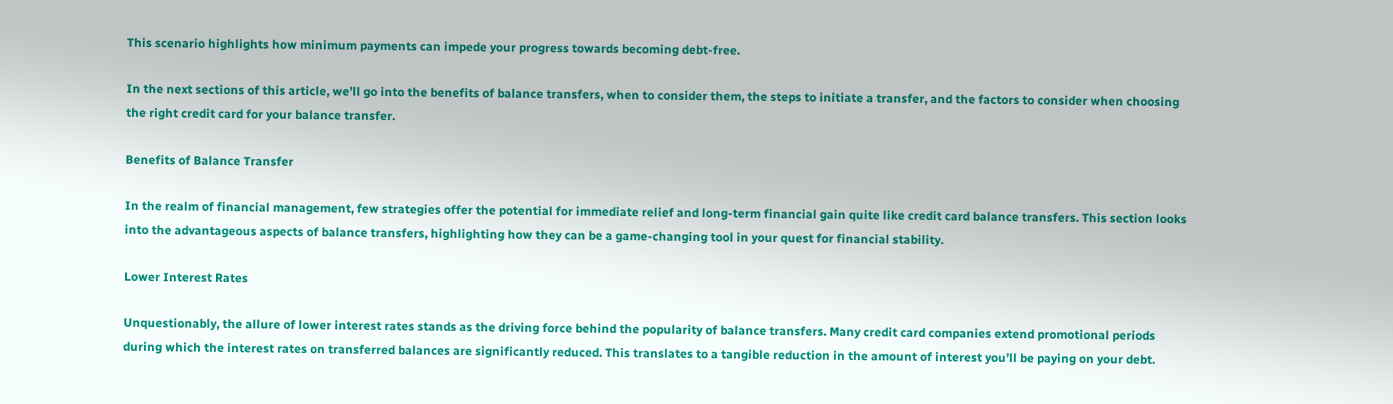This scenario highlights how minimum payments can impede your progress towards becoming debt-free.

In the next sections of this article, we’ll go into the benefits of balance transfers, when to consider them, the steps to initiate a transfer, and the factors to consider when choosing the right credit card for your balance transfer.

Benefits of Balance Transfer

In the realm of financial management, few strategies offer the potential for immediate relief and long-term financial gain quite like credit card balance transfers. This section looks into the advantageous aspects of balance transfers, highlighting how they can be a game-changing tool in your quest for financial stability.

Lower Interest Rates

Unquestionably, the allure of lower interest rates stands as the driving force behind the popularity of balance transfers. Many credit card companies extend promotional periods during which the interest rates on transferred balances are significantly reduced. This translates to a tangible reduction in the amount of interest you’ll be paying on your debt.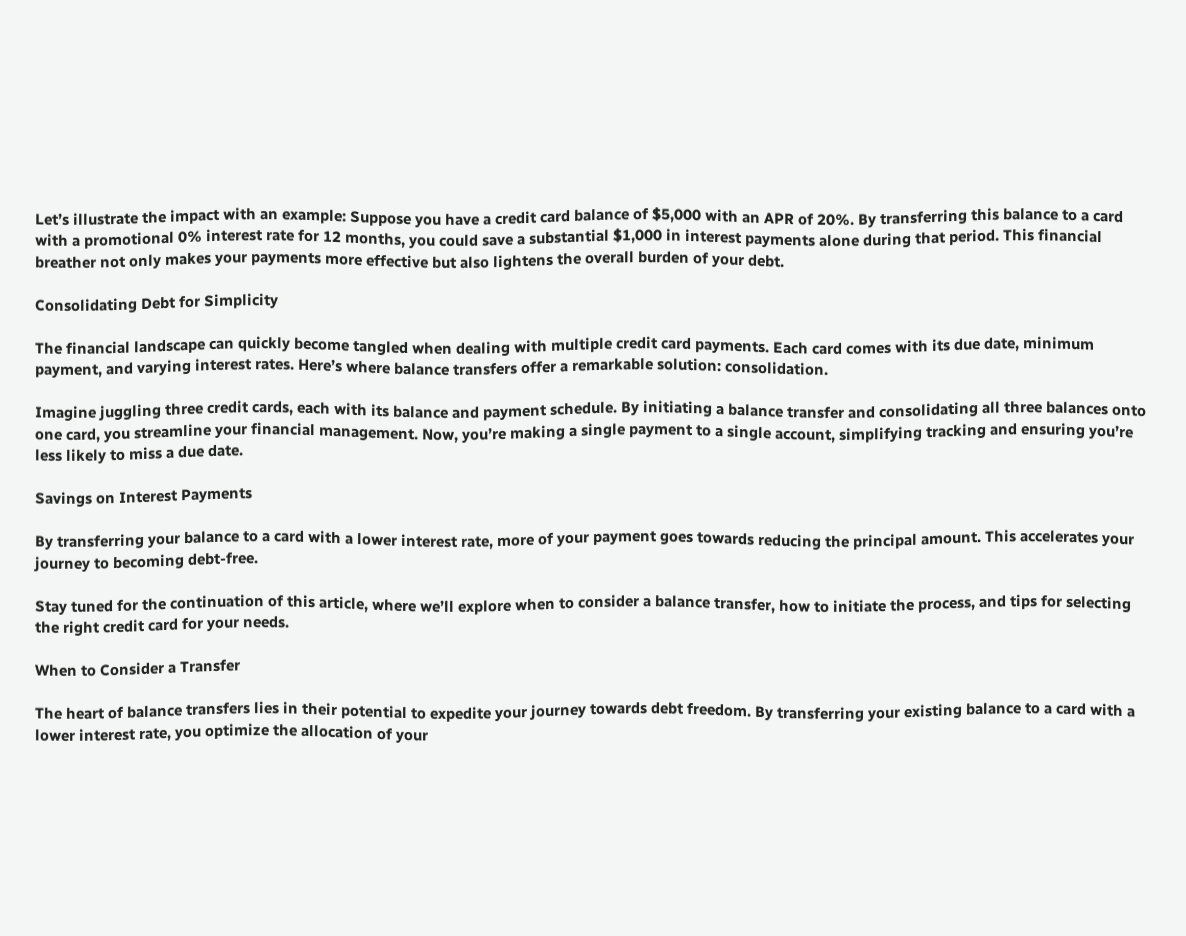Let’s illustrate the impact with an example: Suppose you have a credit card balance of $5,000 with an APR of 20%. By transferring this balance to a card with a promotional 0% interest rate for 12 months, you could save a substantial $1,000 in interest payments alone during that period. This financial breather not only makes your payments more effective but also lightens the overall burden of your debt.

Consolidating Debt for Simplicity

The financial landscape can quickly become tangled when dealing with multiple credit card payments. Each card comes with its due date, minimum payment, and varying interest rates. Here’s where balance transfers offer a remarkable solution: consolidation.

Imagine juggling three credit cards, each with its balance and payment schedule. By initiating a balance transfer and consolidating all three balances onto one card, you streamline your financial management. Now, you’re making a single payment to a single account, simplifying tracking and ensuring you’re less likely to miss a due date.

Savings on Interest Payments

By transferring your balance to a card with a lower interest rate, more of your payment goes towards reducing the principal amount. This accelerates your journey to becoming debt-free.

Stay tuned for the continuation of this article, where we’ll explore when to consider a balance transfer, how to initiate the process, and tips for selecting the right credit card for your needs.

When to Consider a Transfer

The heart of balance transfers lies in their potential to expedite your journey towards debt freedom. By transferring your existing balance to a card with a lower interest rate, you optimize the allocation of your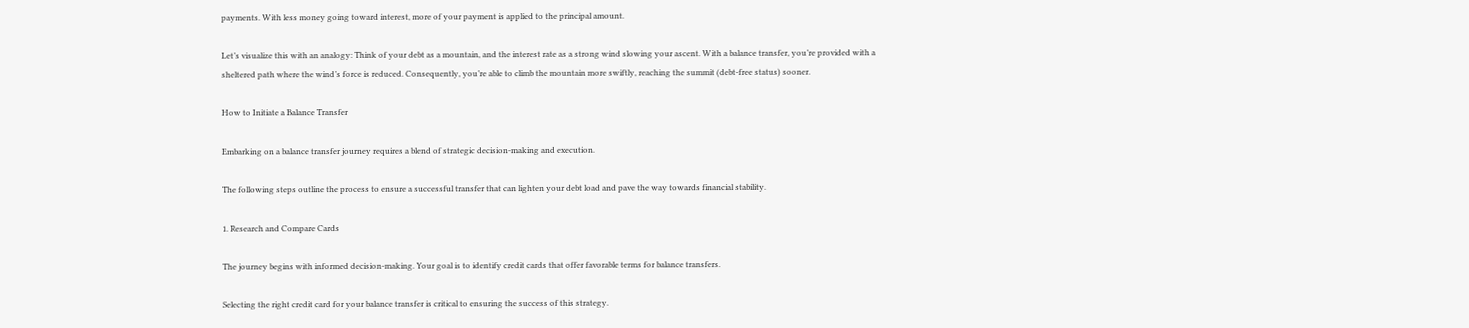payments. With less money going toward interest, more of your payment is applied to the principal amount.

Let’s visualize this with an analogy: Think of your debt as a mountain, and the interest rate as a strong wind slowing your ascent. With a balance transfer, you’re provided with a sheltered path where the wind’s force is reduced. Consequently, you’re able to climb the mountain more swiftly, reaching the summit (debt-free status) sooner.

How to Initiate a Balance Transfer

Embarking on a balance transfer journey requires a blend of strategic decision-making and execution.

The following steps outline the process to ensure a successful transfer that can lighten your debt load and pave the way towards financial stability.

1. Research and Compare Cards

The journey begins with informed decision-making. Your goal is to identify credit cards that offer favorable terms for balance transfers.

Selecting the right credit card for your balance transfer is critical to ensuring the success of this strategy.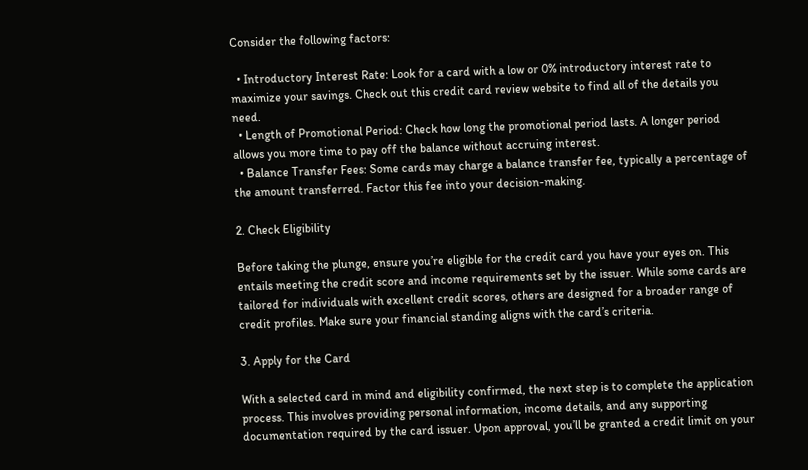Consider the following factors:

  • Introductory Interest Rate: Look for a card with a low or 0% introductory interest rate to maximize your savings. Check out this credit card review website to find all of the details you need.
  • Length of Promotional Period: Check how long the promotional period lasts. A longer period allows you more time to pay off the balance without accruing interest.
  • Balance Transfer Fees: Some cards may charge a balance transfer fee, typically a percentage of the amount transferred. Factor this fee into your decision-making.

2. Check Eligibility

Before taking the plunge, ensure you’re eligible for the credit card you have your eyes on. This entails meeting the credit score and income requirements set by the issuer. While some cards are tailored for individuals with excellent credit scores, others are designed for a broader range of credit profiles. Make sure your financial standing aligns with the card’s criteria.

3. Apply for the Card

With a selected card in mind and eligibility confirmed, the next step is to complete the application process. This involves providing personal information, income details, and any supporting documentation required by the card issuer. Upon approval, you’ll be granted a credit limit on your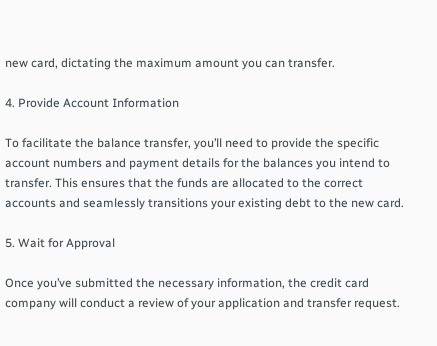new card, dictating the maximum amount you can transfer.

4. Provide Account Information

To facilitate the balance transfer, you’ll need to provide the specific account numbers and payment details for the balances you intend to transfer. This ensures that the funds are allocated to the correct accounts and seamlessly transitions your existing debt to the new card.

5. Wait for Approval

Once you’ve submitted the necessary information, the credit card company will conduct a review of your application and transfer request.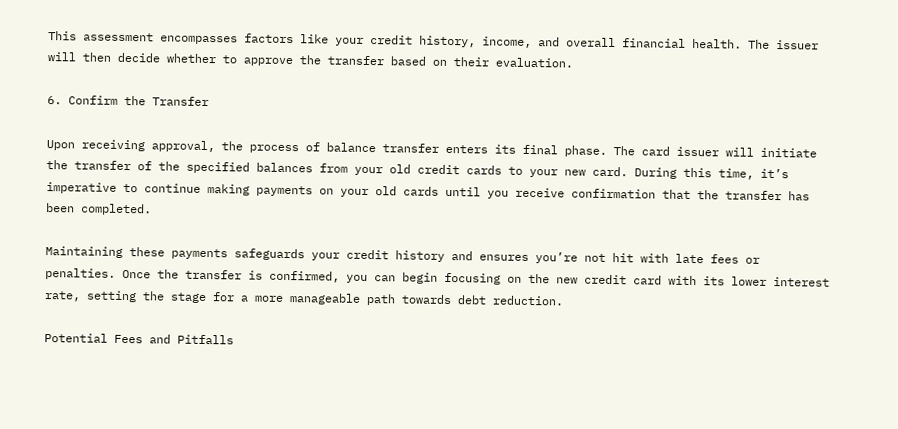This assessment encompasses factors like your credit history, income, and overall financial health. The issuer will then decide whether to approve the transfer based on their evaluation.

6. Confirm the Transfer

Upon receiving approval, the process of balance transfer enters its final phase. The card issuer will initiate the transfer of the specified balances from your old credit cards to your new card. During this time, it’s imperative to continue making payments on your old cards until you receive confirmation that the transfer has been completed.

Maintaining these payments safeguards your credit history and ensures you’re not hit with late fees or penalties. Once the transfer is confirmed, you can begin focusing on the new credit card with its lower interest rate, setting the stage for a more manageable path towards debt reduction.

Potential Fees and Pitfalls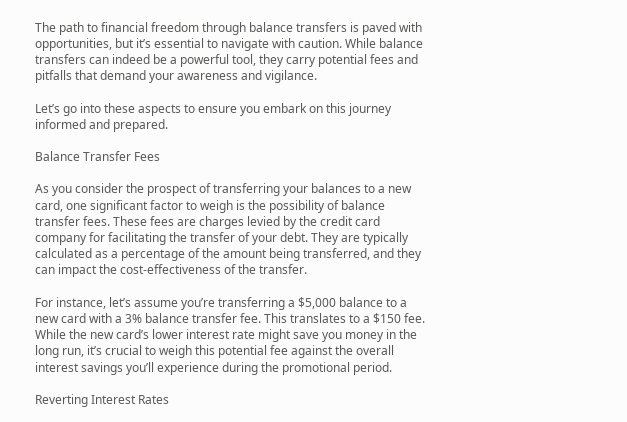The path to financial freedom through balance transfers is paved with opportunities, but it’s essential to navigate with caution. While balance transfers can indeed be a powerful tool, they carry potential fees and pitfalls that demand your awareness and vigilance.

Let’s go into these aspects to ensure you embark on this journey informed and prepared.

Balance Transfer Fees

As you consider the prospect of transferring your balances to a new card, one significant factor to weigh is the possibility of balance transfer fees. These fees are charges levied by the credit card company for facilitating the transfer of your debt. They are typically calculated as a percentage of the amount being transferred, and they can impact the cost-effectiveness of the transfer.

For instance, let’s assume you’re transferring a $5,000 balance to a new card with a 3% balance transfer fee. This translates to a $150 fee. While the new card’s lower interest rate might save you money in the long run, it’s crucial to weigh this potential fee against the overall interest savings you’ll experience during the promotional period.

Reverting Interest Rates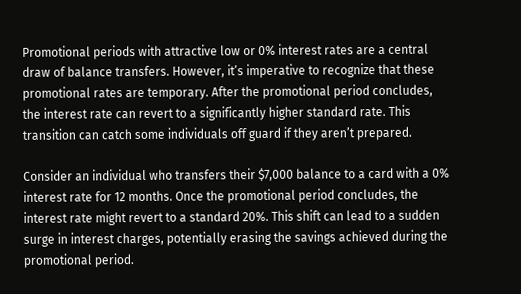Promotional periods with attractive low or 0% interest rates are a central draw of balance transfers. However, it’s imperative to recognize that these promotional rates are temporary. After the promotional period concludes, the interest rate can revert to a significantly higher standard rate. This transition can catch some individuals off guard if they aren’t prepared.

Consider an individual who transfers their $7,000 balance to a card with a 0% interest rate for 12 months. Once the promotional period concludes, the interest rate might revert to a standard 20%. This shift can lead to a sudden surge in interest charges, potentially erasing the savings achieved during the promotional period.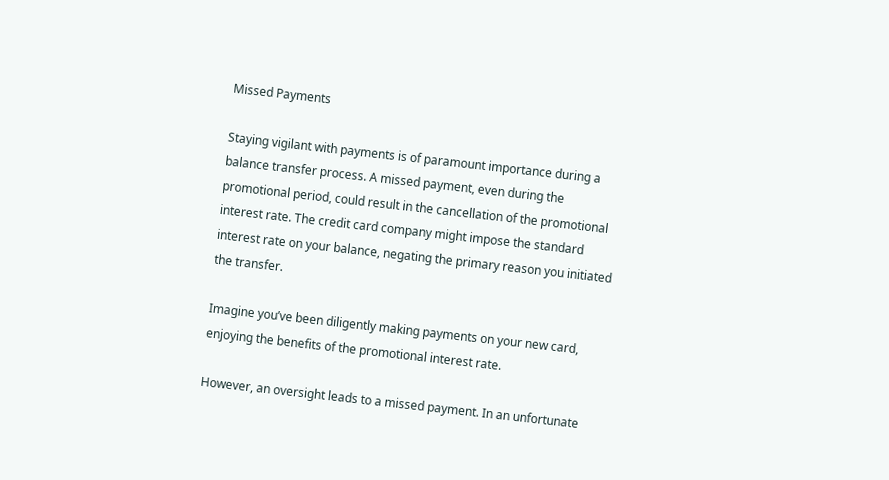Missed Payments

Staying vigilant with payments is of paramount importance during a balance transfer process. A missed payment, even during the promotional period, could result in the cancellation of the promotional interest rate. The credit card company might impose the standard interest rate on your balance, negating the primary reason you initiated the transfer.

Imagine you’ve been diligently making payments on your new card, enjoying the benefits of the promotional interest rate.

However, an oversight leads to a missed payment. In an unfortunate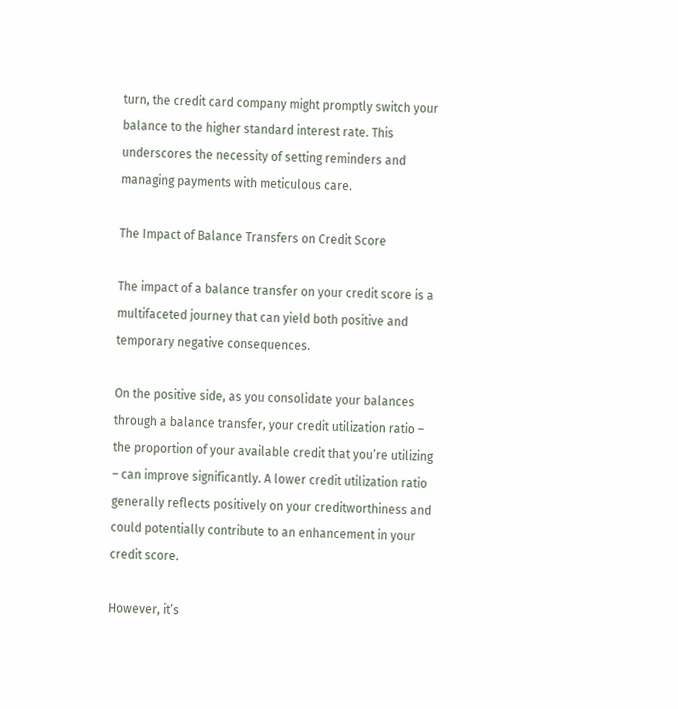turn, the credit card company might promptly switch your balance to the higher standard interest rate. This underscores the necessity of setting reminders and managing payments with meticulous care.

The Impact of Balance Transfers on Credit Score

The impact of a balance transfer on your credit score is a multifaceted journey that can yield both positive and temporary negative consequences.

On the positive side, as you consolidate your balances through a balance transfer, your credit utilization ratio – the proportion of your available credit that you’re utilizing – can improve significantly. A lower credit utilization ratio generally reflects positively on your creditworthiness and could potentially contribute to an enhancement in your credit score.

However, it’s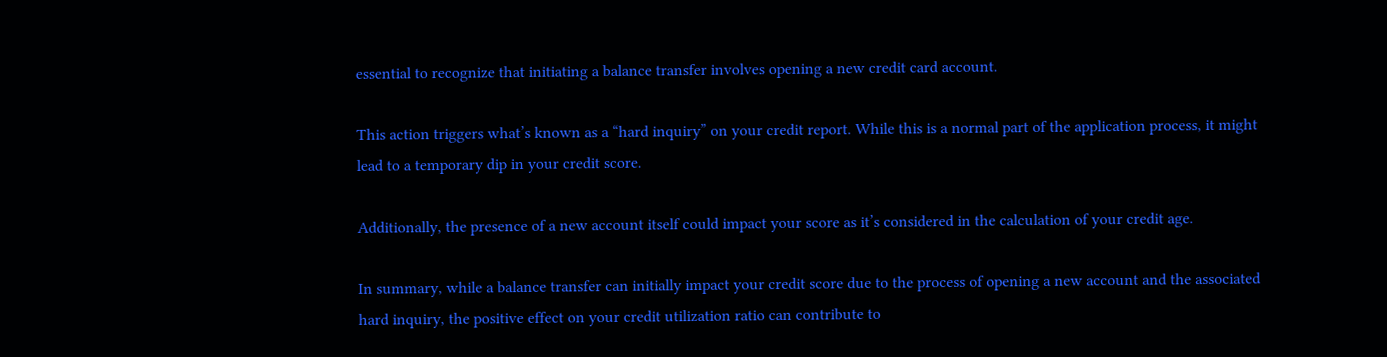essential to recognize that initiating a balance transfer involves opening a new credit card account.

This action triggers what’s known as a “hard inquiry” on your credit report. While this is a normal part of the application process, it might lead to a temporary dip in your credit score.

Additionally, the presence of a new account itself could impact your score as it’s considered in the calculation of your credit age.

In summary, while a balance transfer can initially impact your credit score due to the process of opening a new account and the associated hard inquiry, the positive effect on your credit utilization ratio can contribute to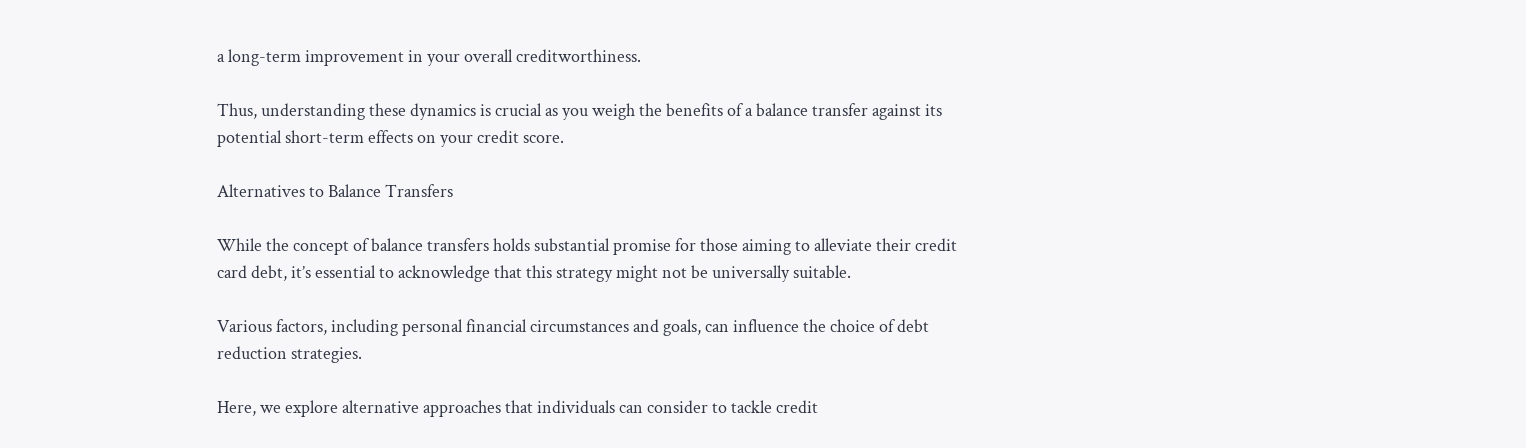a long-term improvement in your overall creditworthiness.

Thus, understanding these dynamics is crucial as you weigh the benefits of a balance transfer against its potential short-term effects on your credit score.

Alternatives to Balance Transfers

While the concept of balance transfers holds substantial promise for those aiming to alleviate their credit card debt, it’s essential to acknowledge that this strategy might not be universally suitable.

Various factors, including personal financial circumstances and goals, can influence the choice of debt reduction strategies.

Here, we explore alternative approaches that individuals can consider to tackle credit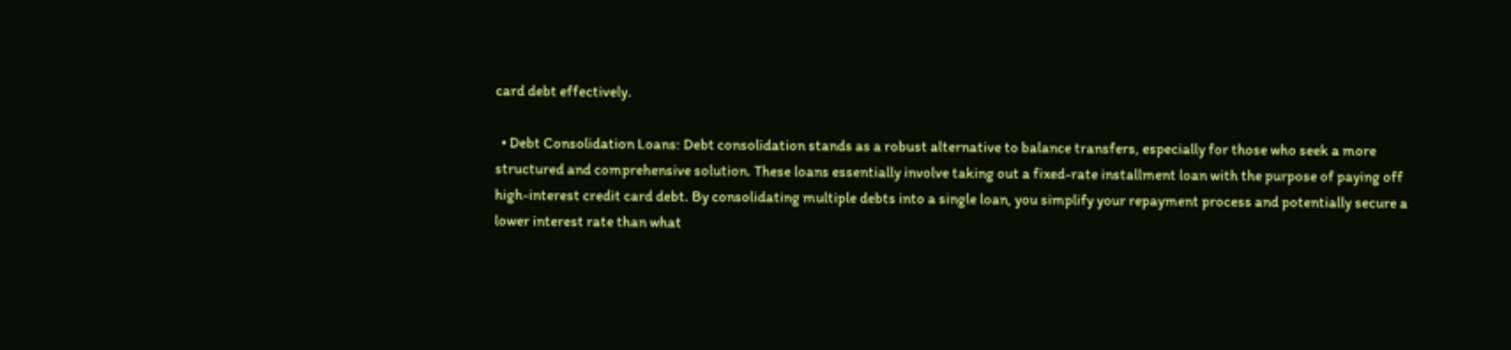card debt effectively.

  • Debt Consolidation Loans: Debt consolidation stands as a robust alternative to balance transfers, especially for those who seek a more structured and comprehensive solution. These loans essentially involve taking out a fixed-rate installment loan with the purpose of paying off high-interest credit card debt. By consolidating multiple debts into a single loan, you simplify your repayment process and potentially secure a lower interest rate than what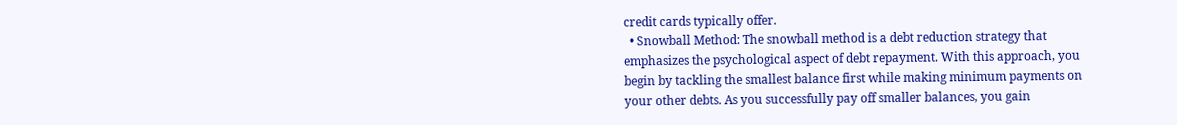credit cards typically offer.
  • Snowball Method: The snowball method is a debt reduction strategy that emphasizes the psychological aspect of debt repayment. With this approach, you begin by tackling the smallest balance first while making minimum payments on your other debts. As you successfully pay off smaller balances, you gain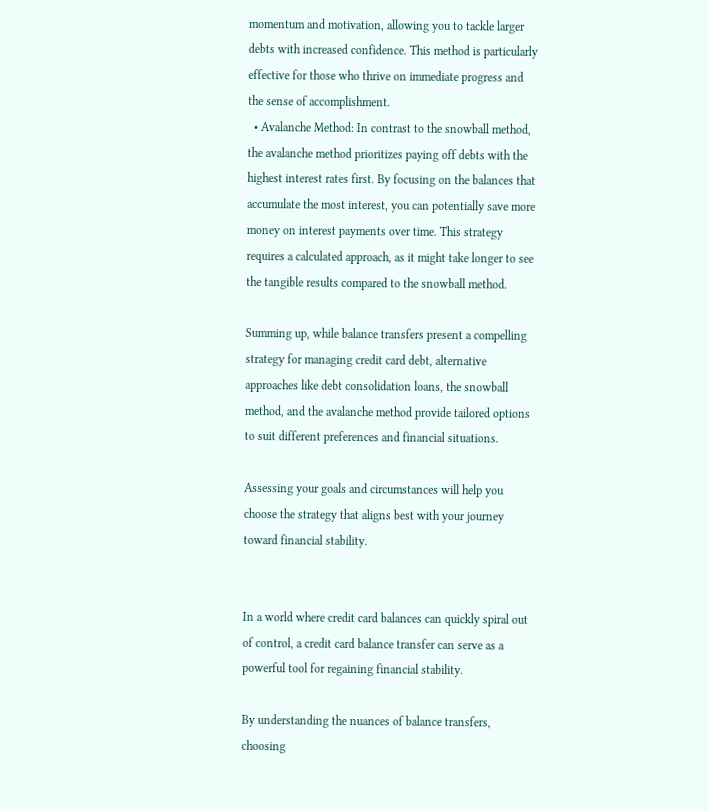momentum and motivation, allowing you to tackle larger debts with increased confidence. This method is particularly effective for those who thrive on immediate progress and the sense of accomplishment.
  • Avalanche Method: In contrast to the snowball method, the avalanche method prioritizes paying off debts with the highest interest rates first. By focusing on the balances that accumulate the most interest, you can potentially save more money on interest payments over time. This strategy requires a calculated approach, as it might take longer to see the tangible results compared to the snowball method.

Summing up, while balance transfers present a compelling strategy for managing credit card debt, alternative approaches like debt consolidation loans, the snowball method, and the avalanche method provide tailored options to suit different preferences and financial situations.

Assessing your goals and circumstances will help you choose the strategy that aligns best with your journey toward financial stability.


In a world where credit card balances can quickly spiral out of control, a credit card balance transfer can serve as a powerful tool for regaining financial stability.

By understanding the nuances of balance transfers, choosing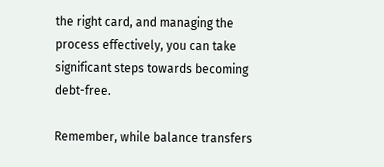the right card, and managing the process effectively, you can take significant steps towards becoming debt-free.

Remember, while balance transfers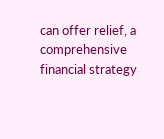can offer relief, a comprehensive financial strategy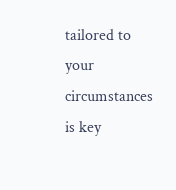tailored to your circumstances is key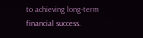to achieving long-term financial success.